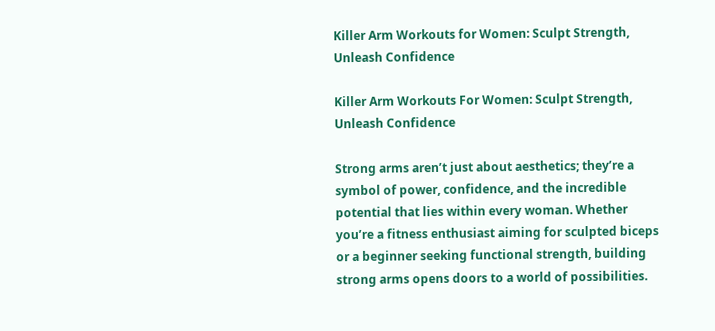Killer Arm Workouts for Women: Sculpt Strength, Unleash Confidence

Killer Arm Workouts For Women: Sculpt Strength, Unleash Confidence

Strong arms aren’t just about aesthetics; they’re a symbol of power, confidence, and the incredible potential that lies within every woman. Whether you’re a fitness enthusiast aiming for sculpted biceps or a beginner seeking functional strength, building strong arms opens doors to a world of possibilities.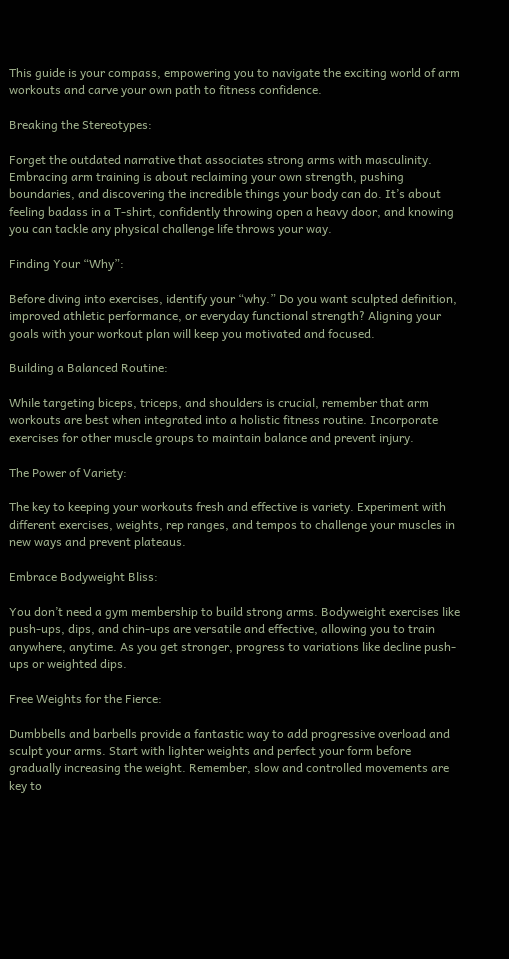This guide is your compass, empowering you to navigate the exciting world of arm workouts and carve your own path to fitness confidence.

Breaking the Stereotypes:

Forget the outdated narrative that associates strong arms with masculinity. Embracing arm training is about reclaiming your own strength, pushing boundaries, and discovering the incredible things your body can do. It’s about feeling badass in a T-shirt, confidently throwing open a heavy door, and knowing you can tackle any physical challenge life throws your way.

Finding Your “Why”:

Before diving into exercises, identify your “why.” Do you want sculpted definition, improved athletic performance, or everyday functional strength? Aligning your goals with your workout plan will keep you motivated and focused.

Building a Balanced Routine:

While targeting biceps, triceps, and shoulders is crucial, remember that arm workouts are best when integrated into a holistic fitness routine. Incorporate exercises for other muscle groups to maintain balance and prevent injury.

The Power of Variety:

The key to keeping your workouts fresh and effective is variety. Experiment with different exercises, weights, rep ranges, and tempos to challenge your muscles in new ways and prevent plateaus.

Embrace Bodyweight Bliss:

You don’t need a gym membership to build strong arms. Bodyweight exercises like push-ups, dips, and chin-ups are versatile and effective, allowing you to train anywhere, anytime. As you get stronger, progress to variations like decline push-ups or weighted dips.

Free Weights for the Fierce:

Dumbbells and barbells provide a fantastic way to add progressive overload and sculpt your arms. Start with lighter weights and perfect your form before gradually increasing the weight. Remember, slow and controlled movements are key to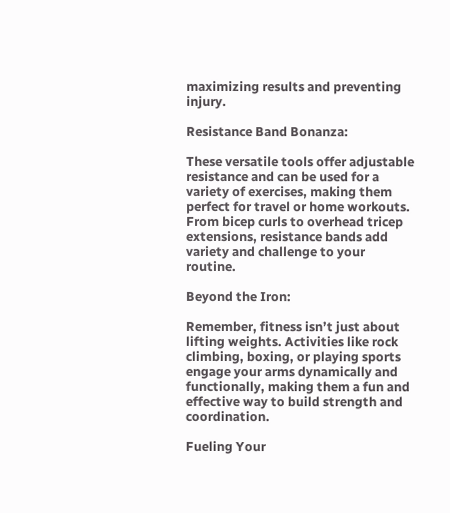maximizing results and preventing injury.

Resistance Band Bonanza:

These versatile tools offer adjustable resistance and can be used for a variety of exercises, making them perfect for travel or home workouts. From bicep curls to overhead tricep extensions, resistance bands add variety and challenge to your routine.

Beyond the Iron:

Remember, fitness isn’t just about lifting weights. Activities like rock climbing, boxing, or playing sports engage your arms dynamically and functionally, making them a fun and effective way to build strength and coordination.

Fueling Your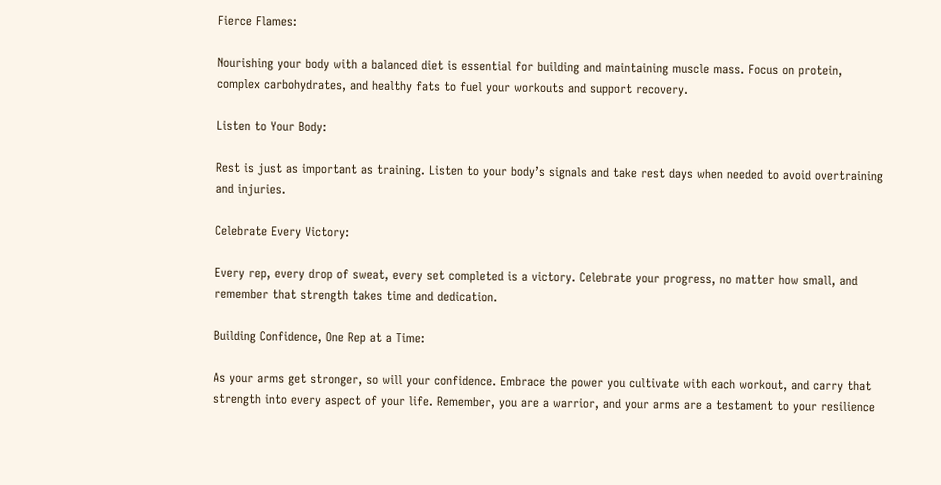Fierce Flames:

Nourishing your body with a balanced diet is essential for building and maintaining muscle mass. Focus on protein, complex carbohydrates, and healthy fats to fuel your workouts and support recovery.

Listen to Your Body:

Rest is just as important as training. Listen to your body’s signals and take rest days when needed to avoid overtraining and injuries.

Celebrate Every Victory:

Every rep, every drop of sweat, every set completed is a victory. Celebrate your progress, no matter how small, and remember that strength takes time and dedication.

Building Confidence, One Rep at a Time:

As your arms get stronger, so will your confidence. Embrace the power you cultivate with each workout, and carry that strength into every aspect of your life. Remember, you are a warrior, and your arms are a testament to your resilience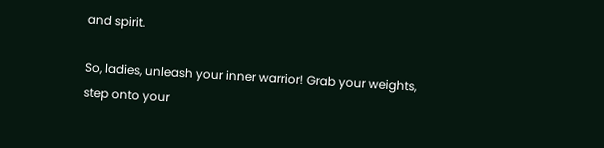and spirit.

So, ladies, unleash your inner warrior! Grab your weights, step onto your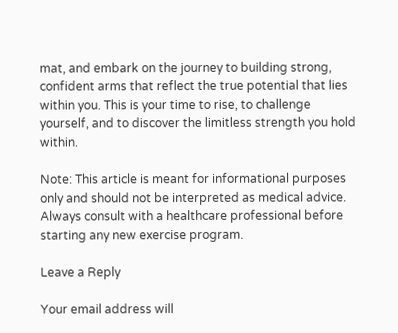mat, and embark on the journey to building strong, confident arms that reflect the true potential that lies within you. This is your time to rise, to challenge yourself, and to discover the limitless strength you hold within.

Note: This article is meant for informational purposes only and should not be interpreted as medical advice. Always consult with a healthcare professional before starting any new exercise program.

Leave a Reply

Your email address will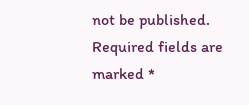not be published. Required fields are marked *